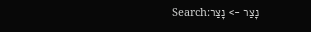Search:נָצַר -> נָצַר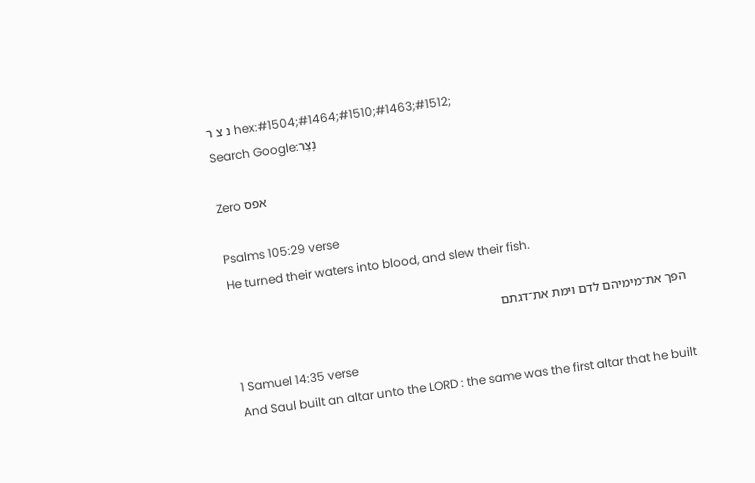נ צ ר hex:#1504;#1464;#1510;#1463;#1512;
Search Google:נָצַר

Zero אפס

Psalms 105:29 verse
He turned their waters into blood, and slew their fish.

הפך את־מימיהם לדם וימת את־דגתם

1 Samuel 14:35 verse
And Saul built an altar unto the LORD : the same was the first altar that he built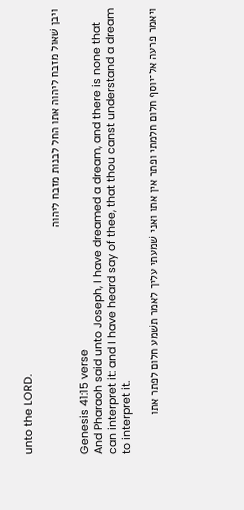unto the LORD.

ויבן שׁאול מזבח ליהוה אתו החל לבנות מזבח ליהוה

Genesis 41:15 verse
And Pharaoh said unto Joseph, I have dreamed a dream, and there is none that can interpret it: and I have heard say of thee, that thou canst understand a dream to interpret it.

ויאמר פרעה אל־יוסף חלום חלמתי ופתר אין אתו ואני שׁמעתי עליך לאמר תשׁמע חלום לפתר אתו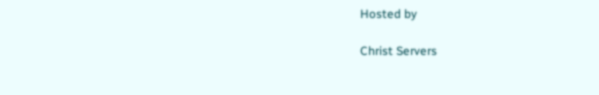Hosted by

Christ Servers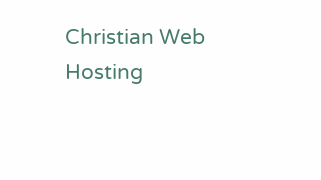Christian Web Hosting